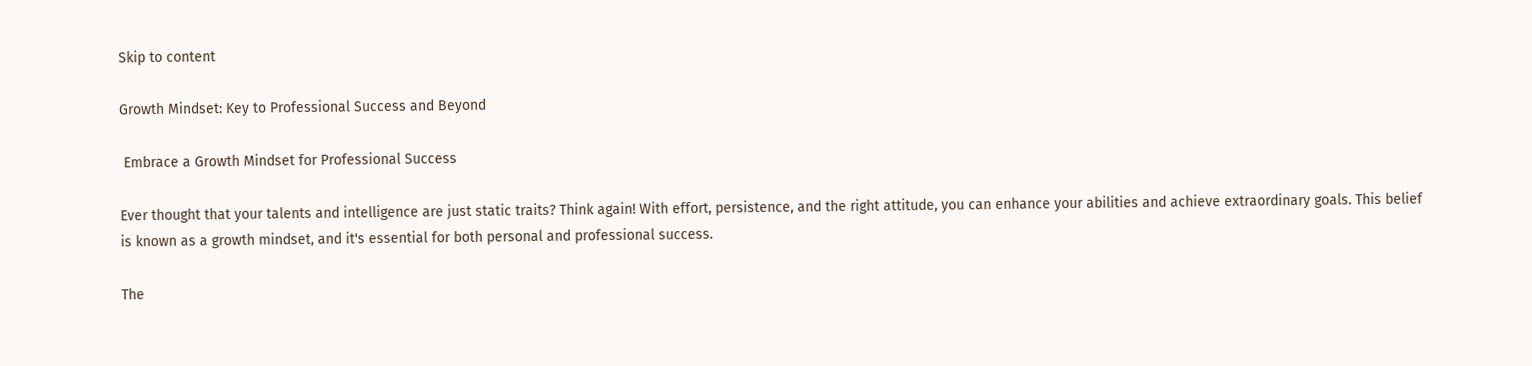Skip to content

Growth Mindset: Key to Professional Success and Beyond

 Embrace a Growth Mindset for Professional Success

Ever thought that your talents and intelligence are just static traits? Think again! With effort, persistence, and the right attitude, you can enhance your abilities and achieve extraordinary goals. This belief is known as a growth mindset, and it's essential for both personal and professional success.

The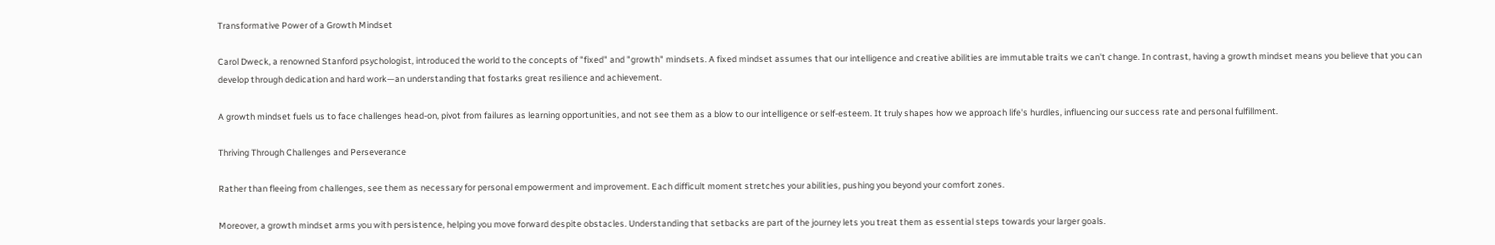Transformative Power of a Growth Mindset

Carol Dweck, a renowned Stanford psychologist, introduced the world to the concepts of "fixed" and "growth" mindsets. A fixed mindset assumes that our intelligence and creative abilities are immutable traits we can't change. In contrast, having a growth mindset means you believe that you can develop through dedication and hard work—an understanding that fostarks great resilience and achievement.

A growth mindset fuels us to face challenges head-on, pivot from failures as learning opportunities, and not see them as a blow to our intelligence or self-esteem. It truly shapes how we approach life's hurdles, influencing our success rate and personal fulfillment.

Thriving Through Challenges and Perseverance

Rather than fleeing from challenges, see them as necessary for personal empowerment and improvement. Each difficult moment stretches your abilities, pushing you beyond your comfort zones.

Moreover, a growth mindset arms you with persistence, helping you move forward despite obstacles. Understanding that setbacks are part of the journey lets you treat them as essential steps towards your larger goals.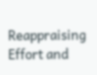Reappraising Effort and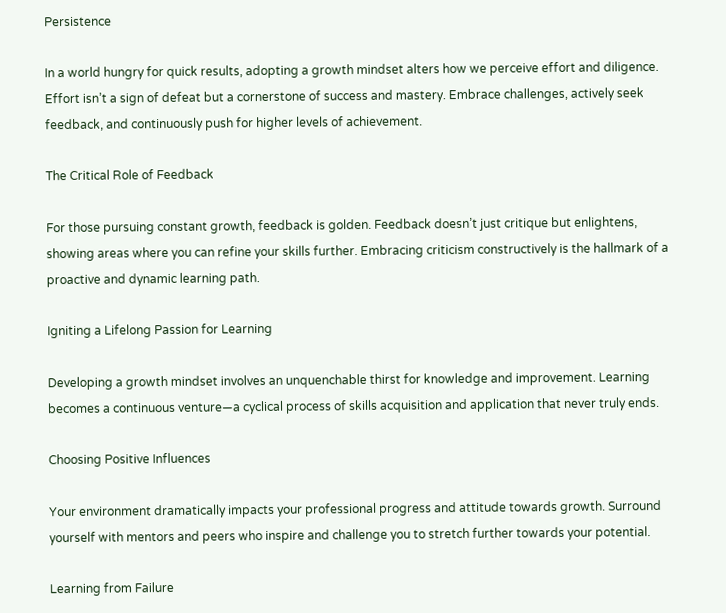Persistence

In a world hungry for quick results, adopting a growth mindset alters how we perceive effort and diligence. Effort isn’t a sign of defeat but a cornerstone of success and mastery. Embrace challenges, actively seek feedback, and continuously push for higher levels of achievement.

The Critical Role of Feedback

For those pursuing constant growth, feedback is golden. Feedback doesn’t just critique but enlightens, showing areas where you can refine your skills further. Embracing criticism constructively is the hallmark of a proactive and dynamic learning path.

Igniting a Lifelong Passion for Learning

Developing a growth mindset involves an unquenchable thirst for knowledge and improvement. Learning becomes a continuous venture—a cyclical process of skills acquisition and application that never truly ends.

Choosing Positive Influences

Your environment dramatically impacts your professional progress and attitude towards growth. Surround yourself with mentors and peers who inspire and challenge you to stretch further towards your potential.

Learning from Failure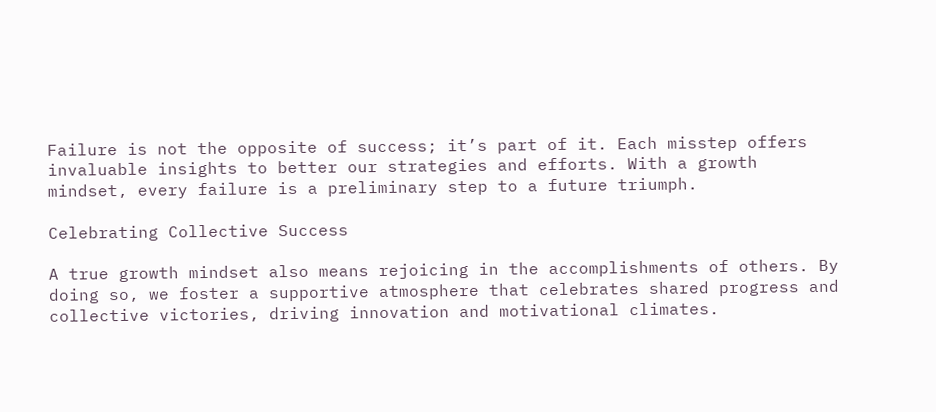Failure is not the opposite of success; it’s part of it. Each misstep offers invaluable insights to better our strategies and efforts. With a growth mindset, every failure is a preliminary step to a future triumph.

Celebrating Collective Success

A true growth mindset also means rejoicing in the accomplishments of others. By doing so, we foster a supportive atmosphere that celebrates shared progress and collective victories, driving innovation and motivational climates.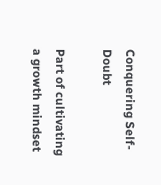Conquering Self-Doubt

Part of cultivating a growth mindset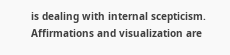is dealing with internal scepticism. Affirmations and visualization are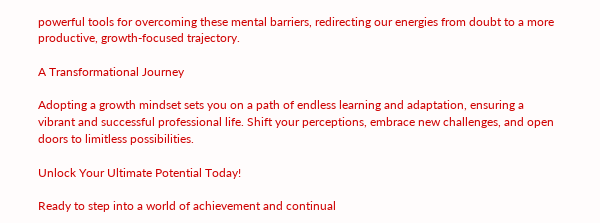powerful tools for overcoming these mental barriers, redirecting our energies from doubt to a more productive, growth-focused trajectory.

A Transformational Journey

Adopting a growth mindset sets you on a path of endless learning and adaptation, ensuring a vibrant and successful professional life. Shift your perceptions, embrace new challenges, and open doors to limitless possibilities.

Unlock Your Ultimate Potential Today!

Ready to step into a world of achievement and continual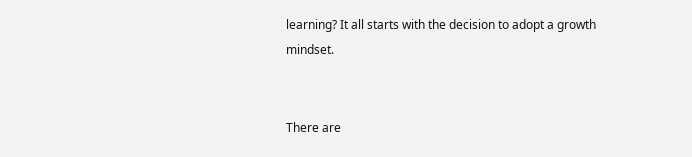learning? It all starts with the decision to adopt a growth mindset.


There are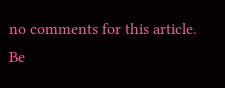no comments for this article. Be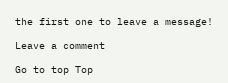the first one to leave a message!

Leave a comment

Go to top Top